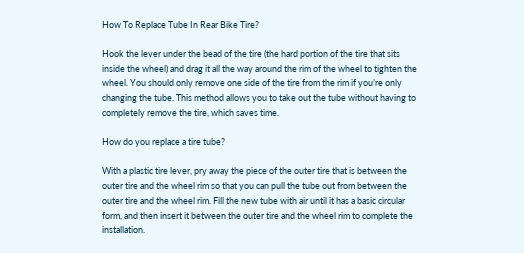How To Replace Tube In Rear Bike Tire?

Hook the lever under the bead of the tire (the hard portion of the tire that sits inside the wheel) and drag it all the way around the rim of the wheel to tighten the wheel. You should only remove one side of the tire from the rim if you’re only changing the tube. This method allows you to take out the tube without having to completely remove the tire, which saves time.

How do you replace a tire tube?

With a plastic tire lever, pry away the piece of the outer tire that is between the outer tire and the wheel rim so that you can pull the tube out from between the outer tire and the wheel rim. Fill the new tube with air until it has a basic circular form, and then insert it between the outer tire and the wheel rim to complete the installation.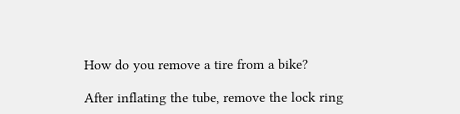How do you remove a tire from a bike?

After inflating the tube, remove the lock ring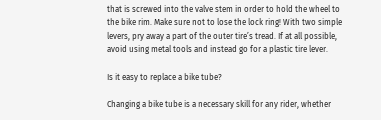that is screwed into the valve stem in order to hold the wheel to the bike rim. Make sure not to lose the lock ring! With two simple levers, pry away a part of the outer tire’s tread. If at all possible, avoid using metal tools and instead go for a plastic tire lever.

Is it easy to replace a bike tube?

Changing a bike tube is a necessary skill for any rider, whether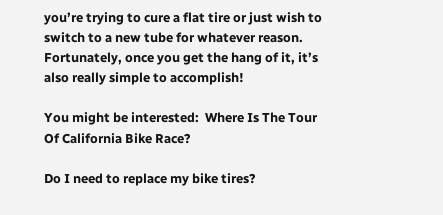you’re trying to cure a flat tire or just wish to switch to a new tube for whatever reason. Fortunately, once you get the hang of it, it’s also really simple to accomplish!

You might be interested:  Where Is The Tour Of California Bike Race?

Do I need to replace my bike tires?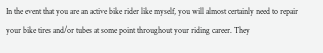In the event that you are an active bike rider like myself, you will almost certainly need to repair your bike tires and/or tubes at some point throughout your riding career. They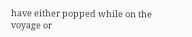have either popped while on the voyage or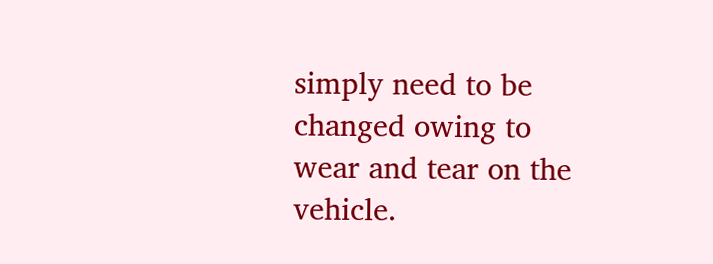simply need to be changed owing to wear and tear on the vehicle.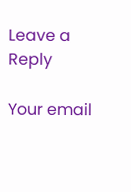Leave a Reply

Your email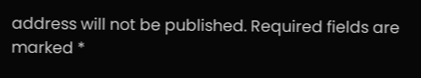address will not be published. Required fields are marked *